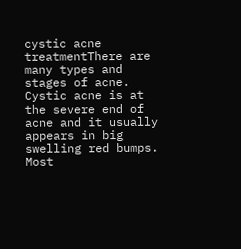cystic acne treatmentThere are many types and stages of acne. Cystic acne is at the severe end of acne and it usually appears in big swelling red bumps. Most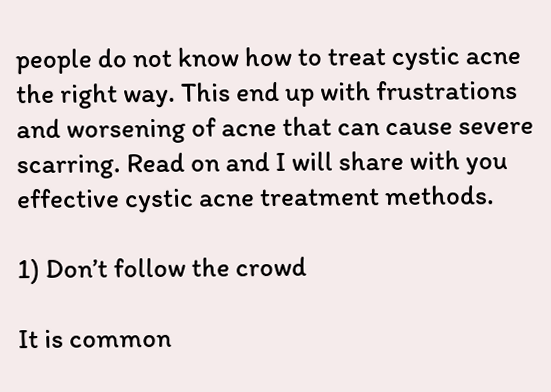people do not know how to treat cystic acne the right way. This end up with frustrations and worsening of acne that can cause severe scarring. Read on and I will share with you effective cystic acne treatment methods.

1) Don’t follow the crowd

It is common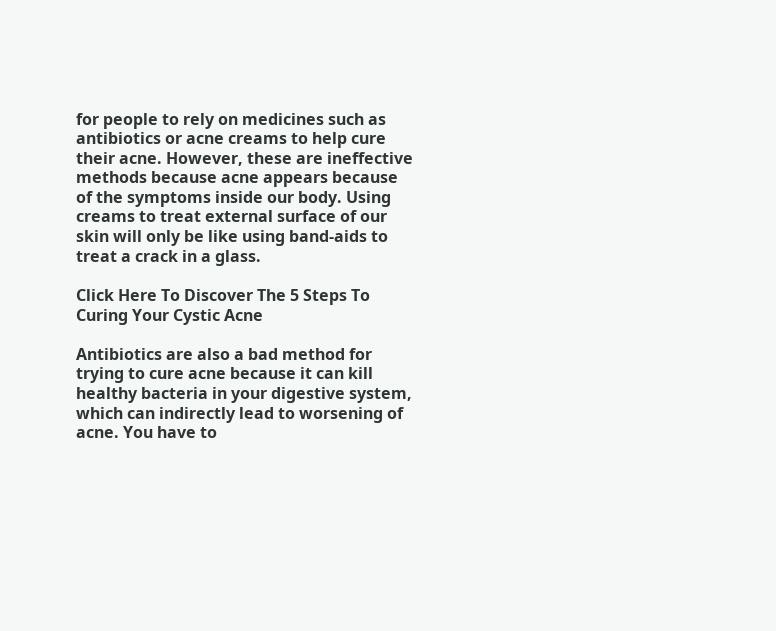for people to rely on medicines such as antibiotics or acne creams to help cure their acne. However, these are ineffective methods because acne appears because of the symptoms inside our body. Using creams to treat external surface of our skin will only be like using band-aids to treat a crack in a glass.

Click Here To Discover The 5 Steps To Curing Your Cystic Acne

Antibiotics are also a bad method for trying to cure acne because it can kill healthy bacteria in your digestive system, which can indirectly lead to worsening of acne. You have to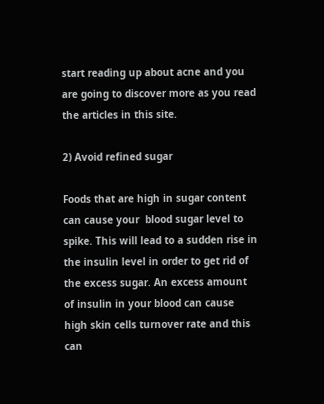start reading up about acne and you are going to discover more as you read the articles in this site.

2) Avoid refined sugar

Foods that are high in sugar content can cause your  blood sugar level to spike. This will lead to a sudden rise in the insulin level in order to get rid of the excess sugar. An excess amount of insulin in your blood can cause high skin cells turnover rate and this can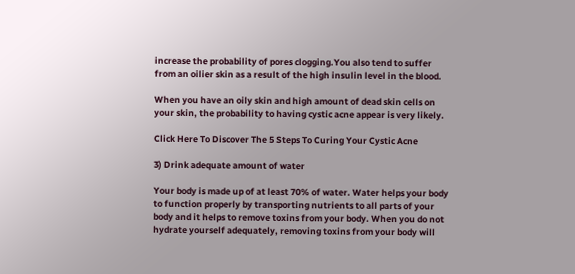increase the probability of pores clogging.You also tend to suffer from an oilier skin as a result of the high insulin level in the blood.

When you have an oily skin and high amount of dead skin cells on your skin, the probability to having cystic acne appear is very likely.

Click Here To Discover The 5 Steps To Curing Your Cystic Acne

3) Drink adequate amount of water

Your body is made up of at least 70% of water. Water helps your body to function properly by transporting nutrients to all parts of your body and it helps to remove toxins from your body. When you do not hydrate yourself adequately, removing toxins from your body will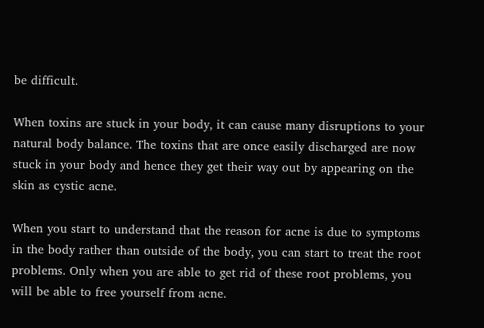be difficult.

When toxins are stuck in your body, it can cause many disruptions to your natural body balance. The toxins that are once easily discharged are now stuck in your body and hence they get their way out by appearing on the skin as cystic acne.

When you start to understand that the reason for acne is due to symptoms in the body rather than outside of the body, you can start to treat the root problems. Only when you are able to get rid of these root problems, you will be able to free yourself from acne.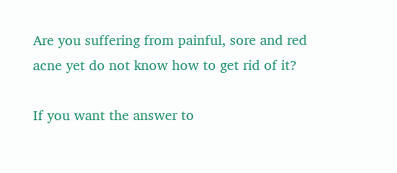Are you suffering from painful, sore and red acne yet do not know how to get rid of it?

If you want the answer to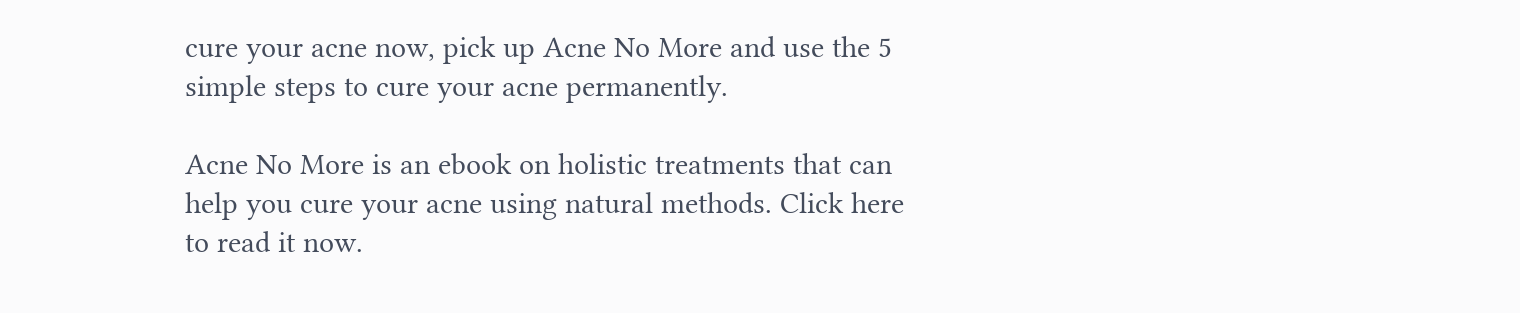cure your acne now, pick up Acne No More and use the 5 simple steps to cure your acne permanently.

Acne No More is an ebook on holistic treatments that can help you cure your acne using natural methods. Click here to read it now.